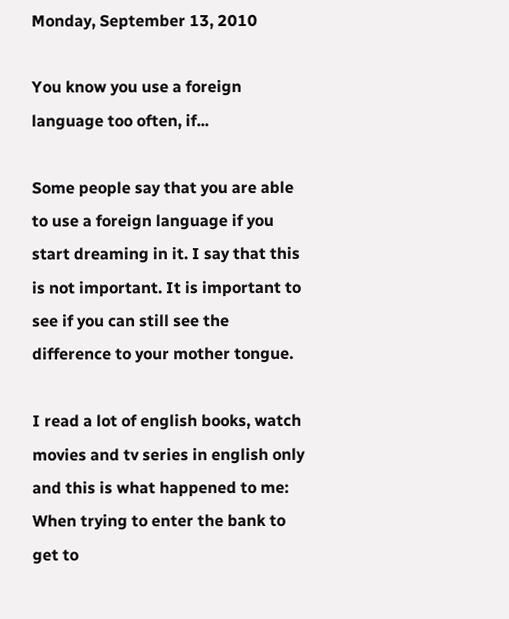Monday, September 13, 2010

You know you use a foreign language too often, if...

Some people say that you are able to use a foreign language if you start dreaming in it. I say that this is not important. It is important to see if you can still see the difference to your mother tongue.

I read a lot of english books, watch movies and tv series in english only and this is what happened to me: When trying to enter the bank to get to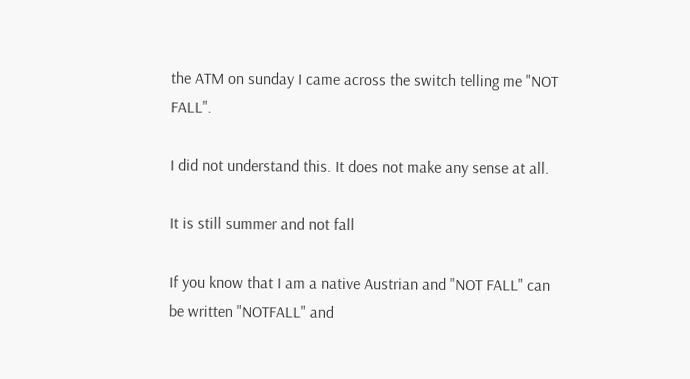the ATM on sunday I came across the switch telling me "NOT FALL".

I did not understand this. It does not make any sense at all.

It is still summer and not fall

If you know that I am a native Austrian and "NOT FALL" can be written "NOTFALL" and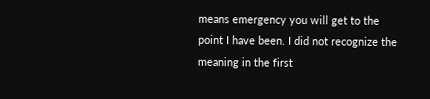means emergency you will get to the point I have been. I did not recognize the meaning in the first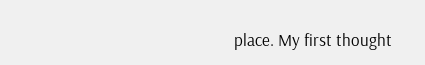place. My first thought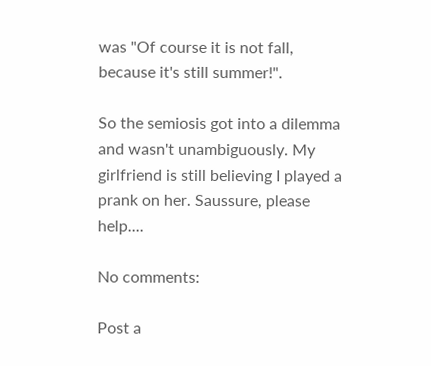was "Of course it is not fall, because it's still summer!".

So the semiosis got into a dilemma and wasn't unambiguously. My girlfriend is still believing I played a prank on her. Saussure, please help....

No comments:

Post a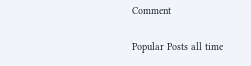Comment

Popular Posts all time